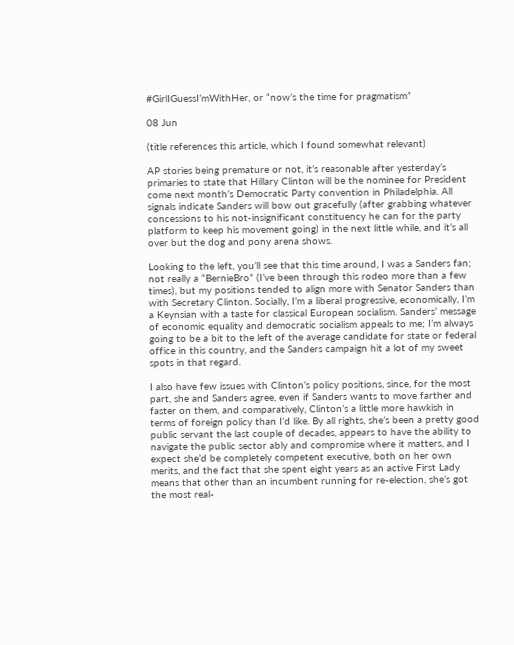#GirlIGuessI’mWithHer, or “now’s the time for pragmatism”

08 Jun

(title references this article, which I found somewhat relevant)

AP stories being premature or not, it’s reasonable after yesterday’s primaries to state that Hillary Clinton will be the nominee for President come next month’s Democratic Party convention in Philadelphia. All signals indicate Sanders will bow out gracefully (after grabbing whatever concessions to his not-insignificant constituency he can for the party platform to keep his movement going) in the next little while, and it’s all over but the dog and pony arena shows.

Looking to the left, you’ll see that this time around, I was a Sanders fan; not really a “BernieBro” (I’ve been through this rodeo more than a few times), but my positions tended to align more with Senator Sanders than with Secretary Clinton. Socially, I’m a liberal progressive, economically, I’m a Keynsian with a taste for classical European socialism. Sanders’ message of economic equality and democratic socialism appeals to me; I’m always going to be a bit to the left of the average candidate for state or federal office in this country, and the Sanders campaign hit a lot of my sweet spots in that regard.

I also have few issues with Clinton’s policy positions, since, for the most part, she and Sanders agree, even if Sanders wants to move farther and faster on them, and comparatively, Clinton’s a little more hawkish in terms of foreign policy than I’d like. By all rights, she’s been a pretty good public servant the last couple of decades, appears to have the ability to navigate the public sector ably and compromise where it matters, and I expect she’d be completely competent executive, both on her own merits, and the fact that she spent eight years as an active First Lady means that other than an incumbent running for re-election, she’s got the most real-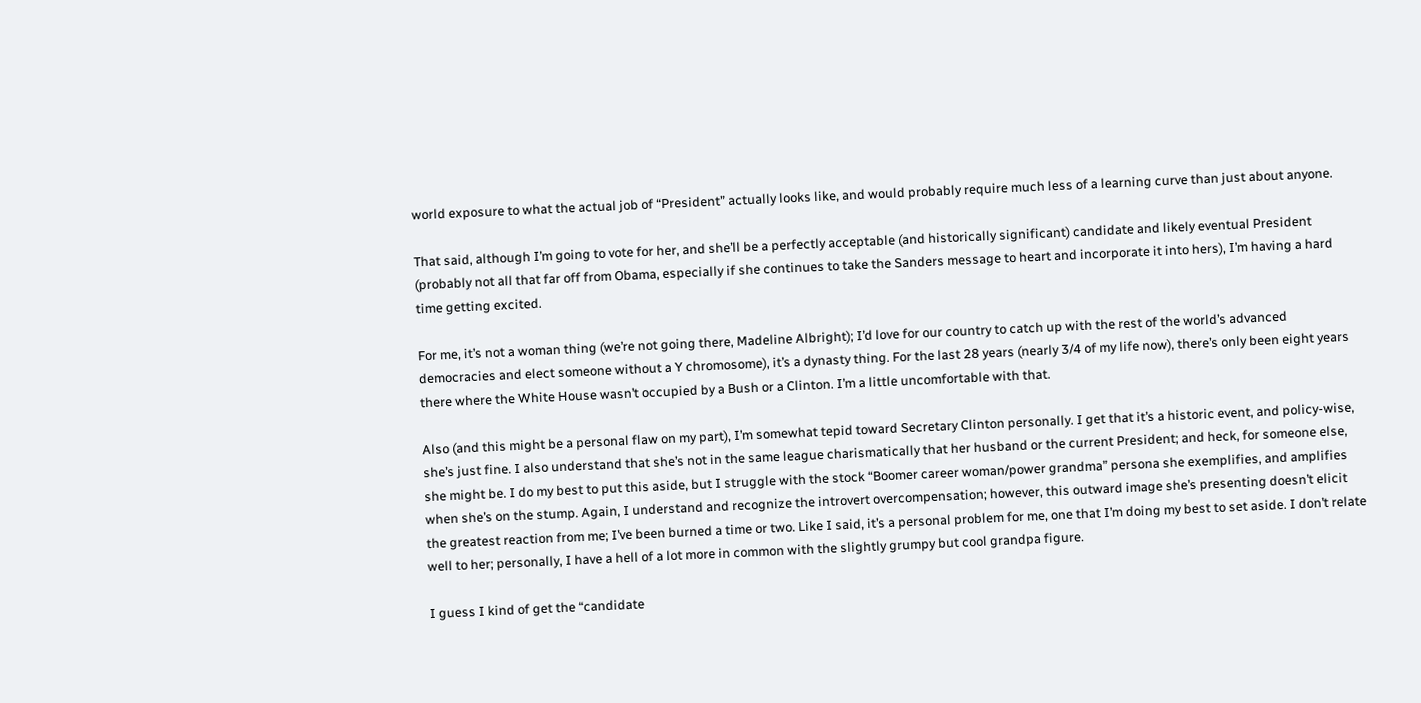world exposure to what the actual job of “President” actually looks like, and would probably require much less of a learning curve than just about anyone.

That said, although I’m going to vote for her, and she’ll be a perfectly acceptable (and historically significant) candidate and likely eventual President (probably not all that far off from Obama, especially if she continues to take the Sanders message to heart and incorporate it into hers), I’m having a hard time getting excited.

For me, it’s not a woman thing (we’re not going there, Madeline Albright); I’d love for our country to catch up with the rest of the world’s advanced democracies and elect someone without a Y chromosome), it’s a dynasty thing. For the last 28 years (nearly 3/4 of my life now), there’s only been eight years there where the White House wasn’t occupied by a Bush or a Clinton. I’m a little uncomfortable with that.

Also (and this might be a personal flaw on my part), I’m somewhat tepid toward Secretary Clinton personally. I get that it’s a historic event, and policy-wise, she’s just fine. I also understand that she’s not in the same league charismatically that her husband or the current President; and heck, for someone else, she might be. I do my best to put this aside, but I struggle with the stock “Boomer career woman/power grandma” persona she exemplifies, and amplifies when she’s on the stump. Again, I understand and recognize the introvert overcompensation; however, this outward image she’s presenting doesn’t elicit the greatest reaction from me; I’ve been burned a time or two. Like I said, it’s a personal problem for me, one that I’m doing my best to set aside. I don’t relate well to her; personally, I have a hell of a lot more in common with the slightly grumpy but cool grandpa figure.

I guess I kind of get the “candidate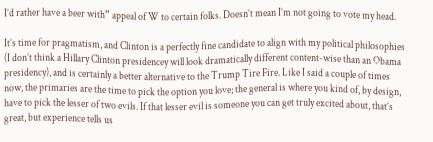I’d rather have a beer with” appeal of W to certain folks. Doesn’t mean I’m not going to vote my head.

It’s time for pragmatism, and Clinton is a perfectly fine candidate to align with my political philosophies (I don’t think a Hillary Clinton presidencey will look dramatically different content-wise than an Obama presidency), and is certainly a better alternative to the Trump Tire Fire. Like I said a couple of times now, the primaries are the time to pick the option you love; the general is where you kind of, by design, have to pick the lesser of two evils. If that lesser evil is someone you can get truly excited about, that’s great, but experience tells us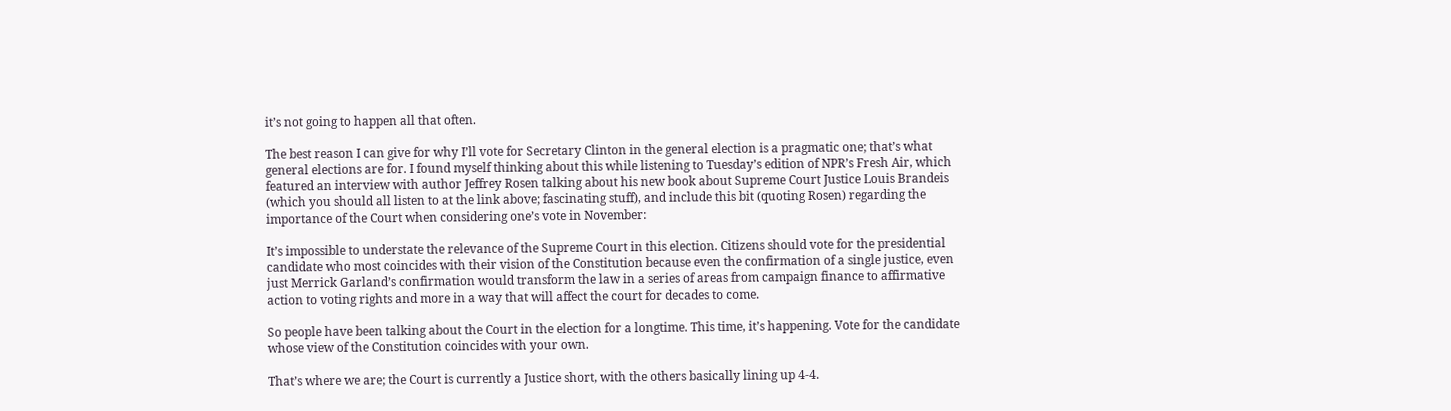it’s not going to happen all that often.

The best reason I can give for why I’ll vote for Secretary Clinton in the general election is a pragmatic one; that’s what general elections are for. I found myself thinking about this while listening to Tuesday’s edition of NPR’s Fresh Air, which featured an interview with author Jeffrey Rosen talking about his new book about Supreme Court Justice Louis Brandeis (which you should all listen to at the link above; fascinating stuff), and include this bit (quoting Rosen) regarding the importance of the Court when considering one’s vote in November:

It’s impossible to understate the relevance of the Supreme Court in this election. Citizens should vote for the presidential candidate who most coincides with their vision of the Constitution because even the confirmation of a single justice, even just Merrick Garland’s confirmation would transform the law in a series of areas from campaign finance to affirmative action to voting rights and more in a way that will affect the court for decades to come.

So people have been talking about the Court in the election for a longtime. This time, it’s happening. Vote for the candidate whose view of the Constitution coincides with your own.

That’s where we are; the Court is currently a Justice short, with the others basically lining up 4-4.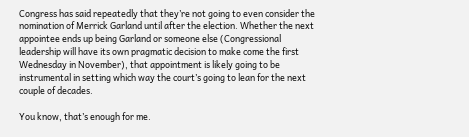Congress has said repeatedly that they’re not going to even consider the nomination of Merrick Garland until after the election. Whether the next appointee ends up being Garland or someone else (Congressional leadership will have its own pragmatic decision to make come the first Wednesday in November), that appointment is likely going to be instrumental in setting which way the court’s going to lean for the next couple of decades.

You know, that’s enough for me.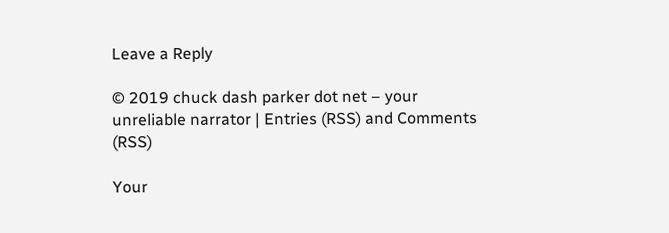Leave a Reply

© 2019 chuck dash parker dot net – your unreliable narrator | Entries (RSS) and Comments (RSS)

Your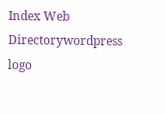Index Web Directorywordpress logo